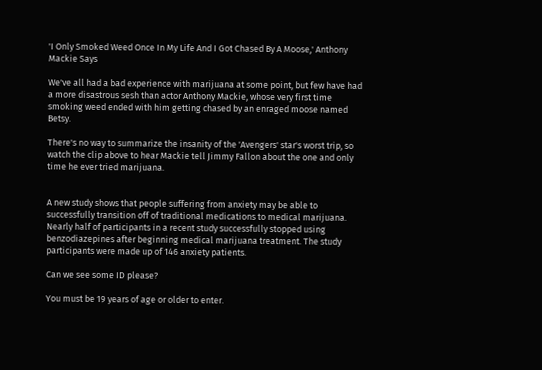'I Only Smoked Weed Once In My Life And I Got Chased By A Moose,' Anthony Mackie Says

We've all had a bad experience with marijuana at some point, but few have had a more disastrous sesh than actor Anthony Mackie, whose very first time smoking weed ended with him getting chased by an enraged moose named Betsy.

There's no way to summarize the insanity of the 'Avengers' star's worst trip, so watch the clip above to hear Mackie tell Jimmy Fallon about the one and only time he ever tried marijuana.


A new study shows that people suffering from anxiety may be able to successfully transition off of traditional medications to medical marijuana. Nearly half of participants in a recent study successfully stopped using benzodiazepines after beginning medical marijuana treatment. The study participants were made up of 146 anxiety patients.

Can we see some ID please?

You must be 19 years of age or older to enter.